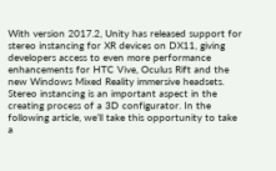With version 2017.2, Unity has released support for stereo instancing for XR devices on DX11, giving developers access to even more performance enhancements for HTC Vive, Oculus Rift and the new Windows Mixed Reality immersive headsets. Stereo instancing is an important aspect in the creating process of a 3D configurator. In the following article, we’ll take this opportunity to take a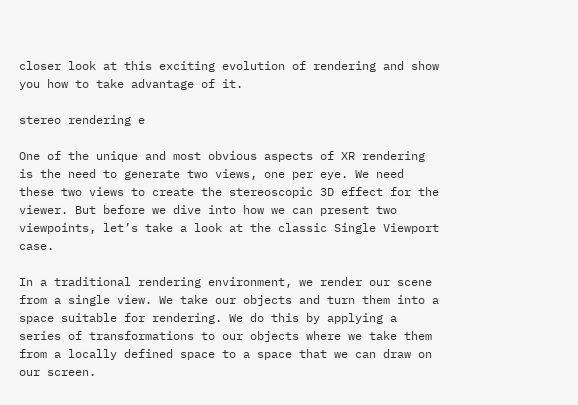closer look at this exciting evolution of rendering and show you how to take advantage of it.

stereo rendering e

One of the unique and most obvious aspects of XR rendering is the need to generate two views, one per eye. We need these two views to create the stereoscopic 3D effect for the viewer. But before we dive into how we can present two viewpoints, let’s take a look at the classic Single Viewport case.

In a traditional rendering environment, we render our scene from a single view. We take our objects and turn them into a space suitable for rendering. We do this by applying a series of transformations to our objects where we take them from a locally defined space to a space that we can draw on our screen.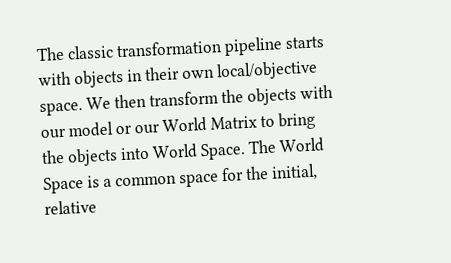The classic transformation pipeline starts with objects in their own local/objective space. We then transform the objects with our model or our World Matrix to bring the objects into World Space. The World Space is a common space for the initial, relative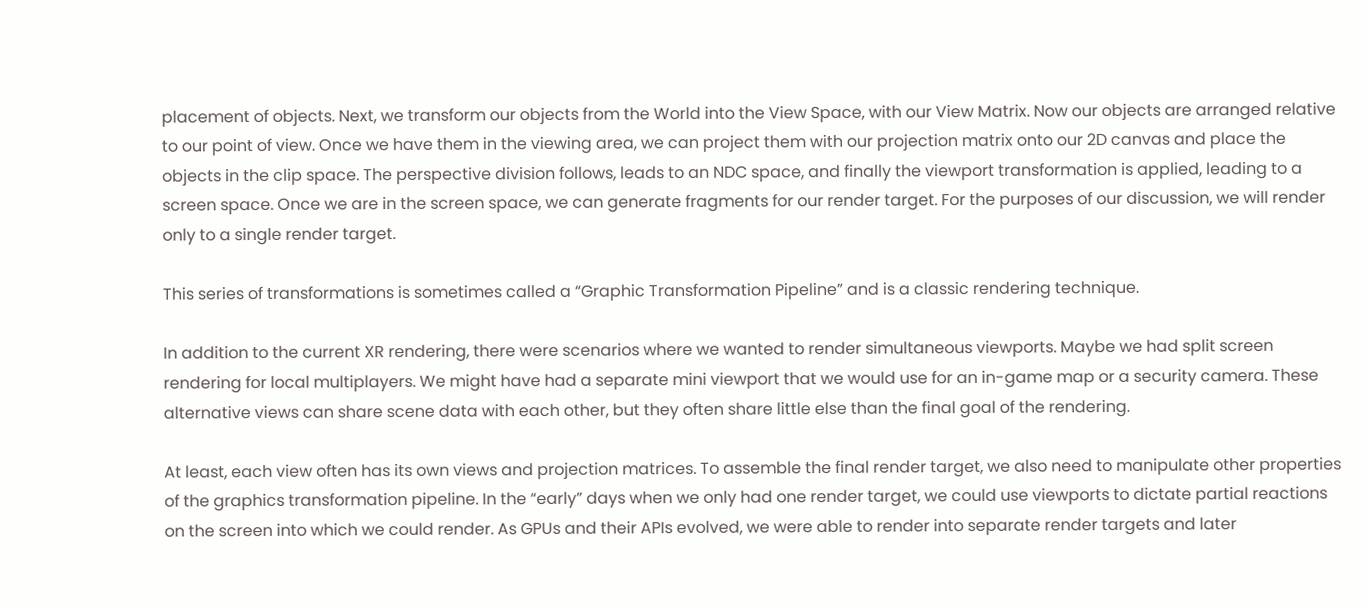placement of objects. Next, we transform our objects from the World into the View Space, with our View Matrix. Now our objects are arranged relative to our point of view. Once we have them in the viewing area, we can project them with our projection matrix onto our 2D canvas and place the objects in the clip space. The perspective division follows, leads to an NDC space, and finally the viewport transformation is applied, leading to a screen space. Once we are in the screen space, we can generate fragments for our render target. For the purposes of our discussion, we will render only to a single render target.

This series of transformations is sometimes called a “Graphic Transformation Pipeline” and is a classic rendering technique.

In addition to the current XR rendering, there were scenarios where we wanted to render simultaneous viewports. Maybe we had split screen rendering for local multiplayers. We might have had a separate mini viewport that we would use for an in-game map or a security camera. These alternative views can share scene data with each other, but they often share little else than the final goal of the rendering.

At least, each view often has its own views and projection matrices. To assemble the final render target, we also need to manipulate other properties of the graphics transformation pipeline. In the “early” days when we only had one render target, we could use viewports to dictate partial reactions on the screen into which we could render. As GPUs and their APIs evolved, we were able to render into separate render targets and later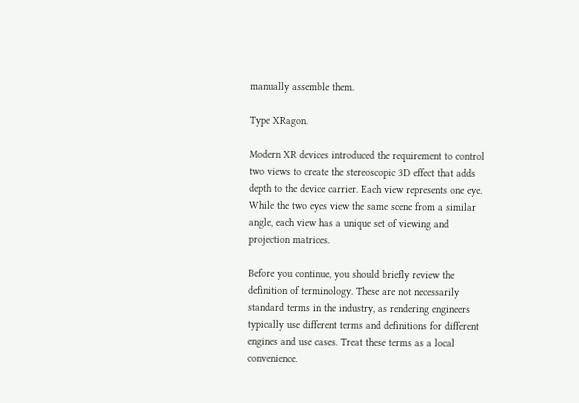manually assemble them.

Type XRagon.

Modern XR devices introduced the requirement to control two views to create the stereoscopic 3D effect that adds depth to the device carrier. Each view represents one eye. While the two eyes view the same scene from a similar angle, each view has a unique set of viewing and projection matrices.

Before you continue, you should briefly review the definition of terminology. These are not necessarily standard terms in the industry, as rendering engineers typically use different terms and definitions for different engines and use cases. Treat these terms as a local convenience.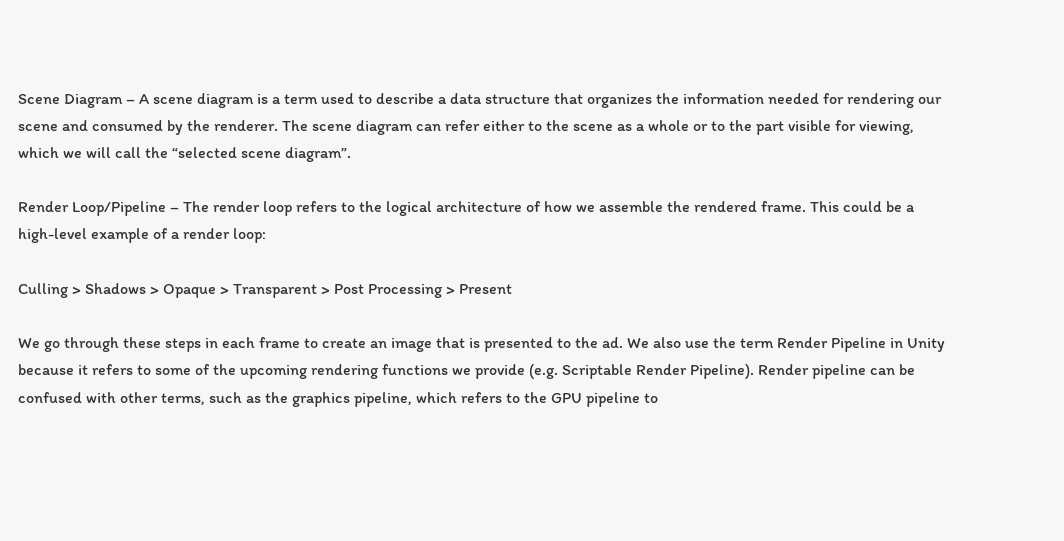Scene Diagram – A scene diagram is a term used to describe a data structure that organizes the information needed for rendering our scene and consumed by the renderer. The scene diagram can refer either to the scene as a whole or to the part visible for viewing, which we will call the “selected scene diagram”.

Render Loop/Pipeline – The render loop refers to the logical architecture of how we assemble the rendered frame. This could be a high-level example of a render loop:

Culling > Shadows > Opaque > Transparent > Post Processing > Present

We go through these steps in each frame to create an image that is presented to the ad. We also use the term Render Pipeline in Unity because it refers to some of the upcoming rendering functions we provide (e.g. Scriptable Render Pipeline). Render pipeline can be confused with other terms, such as the graphics pipeline, which refers to the GPU pipeline to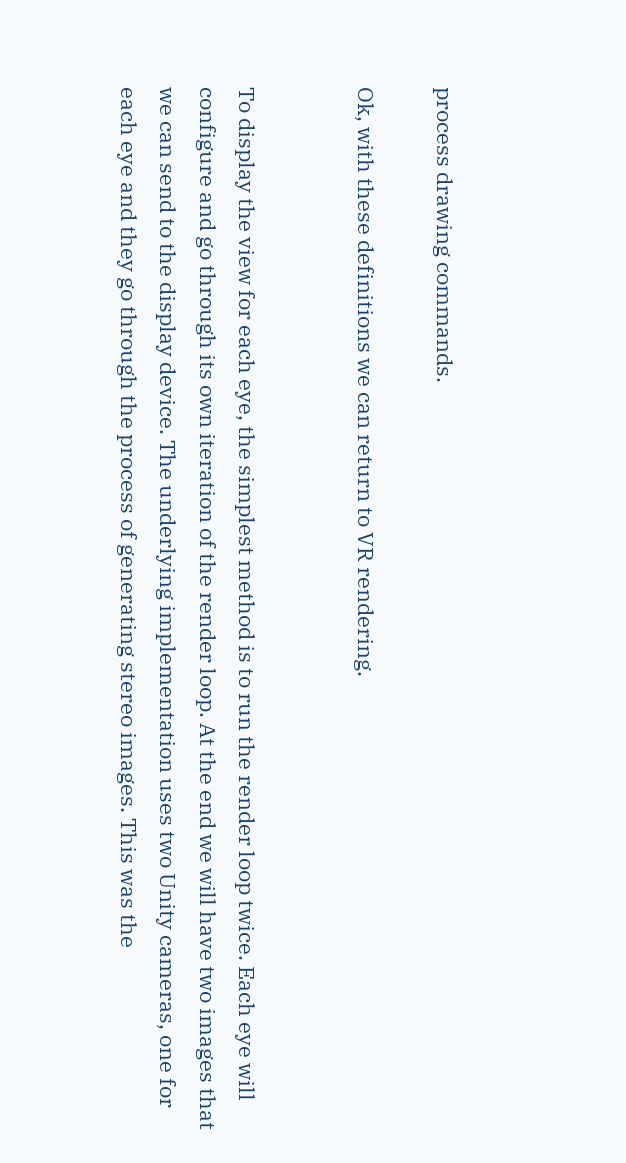process drawing commands.

Ok, with these definitions we can return to VR rendering.


To display the view for each eye, the simplest method is to run the render loop twice. Each eye will configure and go through its own iteration of the render loop. At the end we will have two images that we can send to the display device. The underlying implementation uses two Unity cameras, one for each eye and they go through the process of generating stereo images. This was the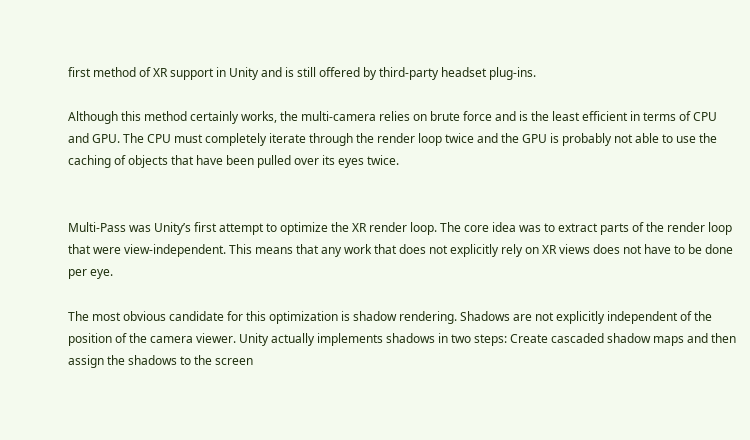first method of XR support in Unity and is still offered by third-party headset plug-ins.

Although this method certainly works, the multi-camera relies on brute force and is the least efficient in terms of CPU and GPU. The CPU must completely iterate through the render loop twice and the GPU is probably not able to use the caching of objects that have been pulled over its eyes twice.


Multi-Pass was Unity’s first attempt to optimize the XR render loop. The core idea was to extract parts of the render loop that were view-independent. This means that any work that does not explicitly rely on XR views does not have to be done per eye.

The most obvious candidate for this optimization is shadow rendering. Shadows are not explicitly independent of the position of the camera viewer. Unity actually implements shadows in two steps: Create cascaded shadow maps and then assign the shadows to the screen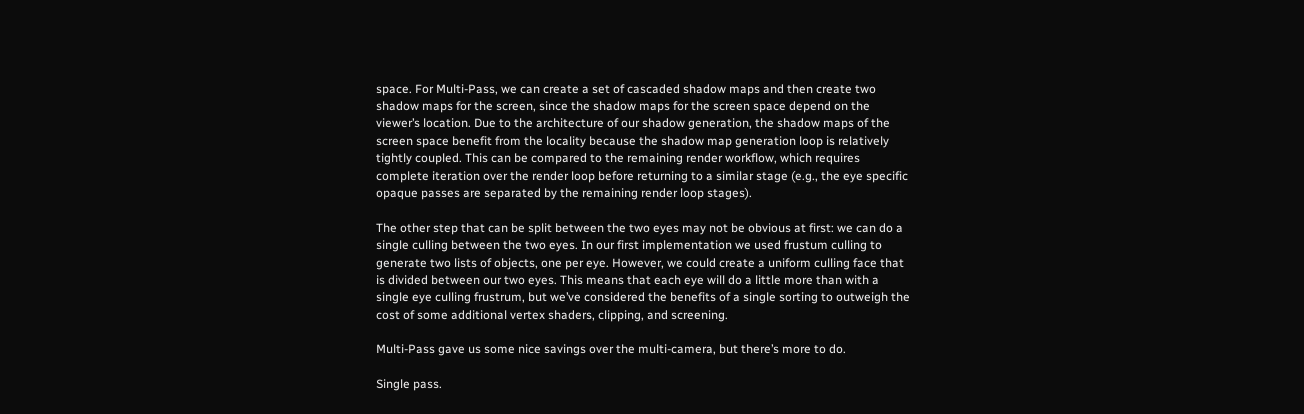space. For Multi-Pass, we can create a set of cascaded shadow maps and then create two shadow maps for the screen, since the shadow maps for the screen space depend on the viewer’s location. Due to the architecture of our shadow generation, the shadow maps of the screen space benefit from the locality because the shadow map generation loop is relatively tightly coupled. This can be compared to the remaining render workflow, which requires complete iteration over the render loop before returning to a similar stage (e.g., the eye specific opaque passes are separated by the remaining render loop stages).

The other step that can be split between the two eyes may not be obvious at first: we can do a single culling between the two eyes. In our first implementation we used frustum culling to generate two lists of objects, one per eye. However, we could create a uniform culling face that is divided between our two eyes. This means that each eye will do a little more than with a single eye culling frustrum, but we’ve considered the benefits of a single sorting to outweigh the cost of some additional vertex shaders, clipping, and screening.

Multi-Pass gave us some nice savings over the multi-camera, but there’s more to do.

Single pass.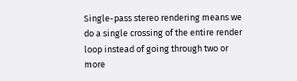Single-pass stereo rendering means we do a single crossing of the entire render loop instead of going through two or more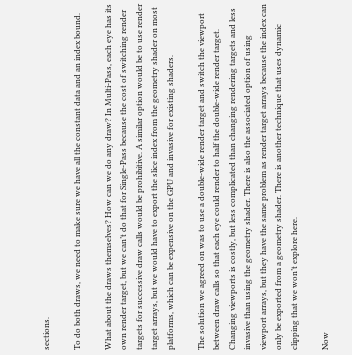sections.

To do both draws, we need to make sure we have all the constant data and an index bound.

What about the draws themselves? How can we do any draw? In Multi-Pass, each eye has its own render target, but we can’t do that for Single-Pass because the cost of switching render targets for successive draw calls would be prohibitive. A similar option would be to use render target arrays, but we would have to export the slice index from the geometry shader on most platforms, which can be expensive on the GPU and invasive for existing shaders.

The solution we agreed on was to use a double-wide render target and switch the viewport between draw calls so that each eye could render to half the double-wide render target. Changing viewports is costly, but less complicated than changing rendering targets and less invasive than using the geometry shader. There is also the associated option of using viewport arrays, but they have the same problem as render target arrays because the index can only be exported from a geometry shader. There is another technique that uses dynamic clipping that we won’t explore here.

Now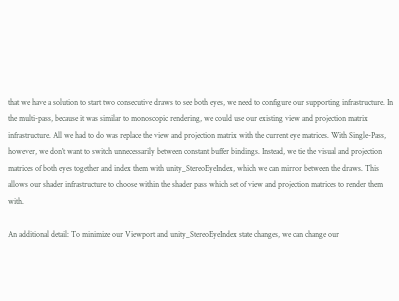that we have a solution to start two consecutive draws to see both eyes, we need to configure our supporting infrastructure. In the multi-pass, because it was similar to monoscopic rendering, we could use our existing view and projection matrix infrastructure. All we had to do was replace the view and projection matrix with the current eye matrices. With Single-Pass, however, we don’t want to switch unnecessarily between constant buffer bindings. Instead, we tie the visual and projection matrices of both eyes together and index them with unity_StereoEyeIndex, which we can mirror between the draws. This allows our shader infrastructure to choose within the shader pass which set of view and projection matrices to render them with.

An additional detail: To minimize our Viewport and unity_StereoEyeIndex state changes, we can change our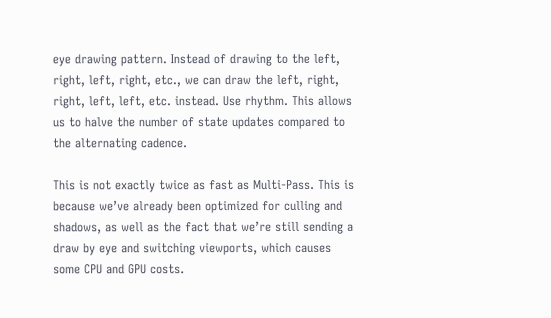eye drawing pattern. Instead of drawing to the left, right, left, right, etc., we can draw the left, right, right, left, left, etc. instead. Use rhythm. This allows us to halve the number of state updates compared to the alternating cadence.

This is not exactly twice as fast as Multi-Pass. This is because we’ve already been optimized for culling and shadows, as well as the fact that we’re still sending a draw by eye and switching viewports, which causes some CPU and GPU costs.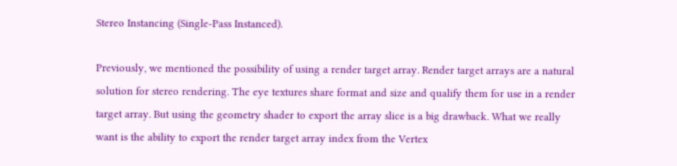Stereo Instancing (Single-Pass Instanced).

Previously, we mentioned the possibility of using a render target array. Render target arrays are a natural solution for stereo rendering. The eye textures share format and size and qualify them for use in a render target array. But using the geometry shader to export the array slice is a big drawback. What we really want is the ability to export the render target array index from the Vertex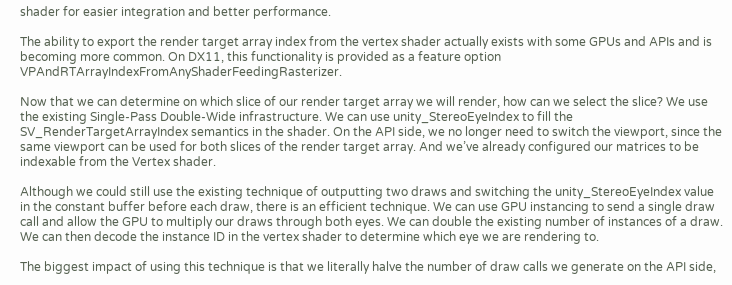shader for easier integration and better performance.

The ability to export the render target array index from the vertex shader actually exists with some GPUs and APIs and is becoming more common. On DX11, this functionality is provided as a feature option VPAndRTArrayIndexFromAnyShaderFeedingRasterizer.

Now that we can determine on which slice of our render target array we will render, how can we select the slice? We use the existing Single-Pass Double-Wide infrastructure. We can use unity_StereoEyeIndex to fill the SV_RenderTargetArrayIndex semantics in the shader. On the API side, we no longer need to switch the viewport, since the same viewport can be used for both slices of the render target array. And we’ve already configured our matrices to be indexable from the Vertex shader.

Although we could still use the existing technique of outputting two draws and switching the unity_StereoEyeIndex value in the constant buffer before each draw, there is an efficient technique. We can use GPU instancing to send a single draw call and allow the GPU to multiply our draws through both eyes. We can double the existing number of instances of a draw. We can then decode the instance ID in the vertex shader to determine which eye we are rendering to.

The biggest impact of using this technique is that we literally halve the number of draw calls we generate on the API side,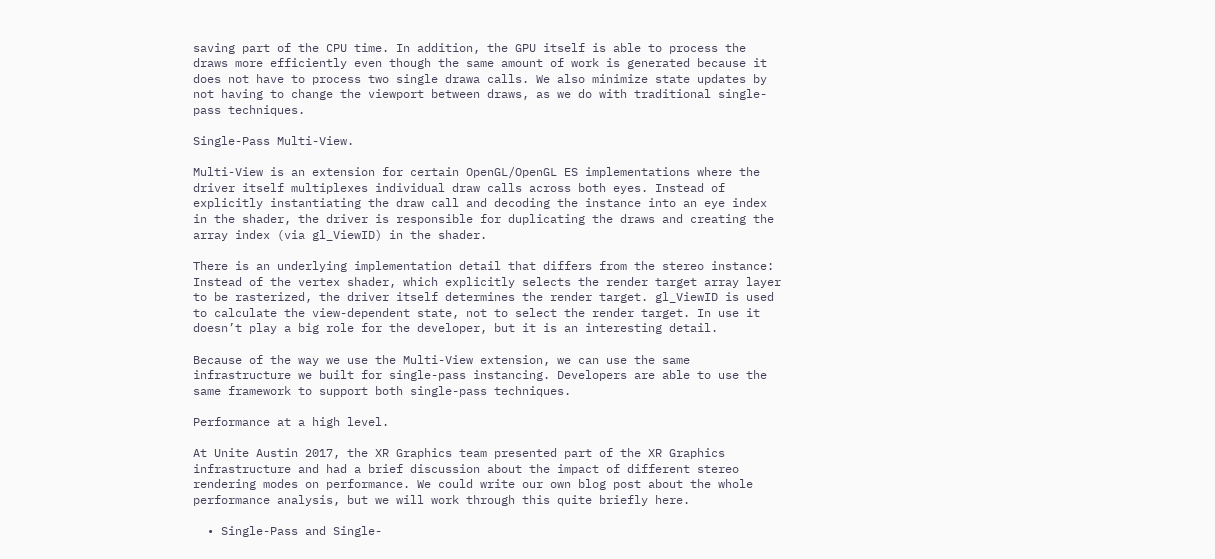saving part of the CPU time. In addition, the GPU itself is able to process the draws more efficiently even though the same amount of work is generated because it does not have to process two single drawa calls. We also minimize state updates by not having to change the viewport between draws, as we do with traditional single-pass techniques.

Single-Pass Multi-View.

Multi-View is an extension for certain OpenGL/OpenGL ES implementations where the driver itself multiplexes individual draw calls across both eyes. Instead of explicitly instantiating the draw call and decoding the instance into an eye index in the shader, the driver is responsible for duplicating the draws and creating the array index (via gl_ViewID) in the shader.

There is an underlying implementation detail that differs from the stereo instance: Instead of the vertex shader, which explicitly selects the render target array layer to be rasterized, the driver itself determines the render target. gl_ViewID is used to calculate the view-dependent state, not to select the render target. In use it doesn’t play a big role for the developer, but it is an interesting detail.

Because of the way we use the Multi-View extension, we can use the same infrastructure we built for single-pass instancing. Developers are able to use the same framework to support both single-pass techniques.

Performance at a high level.

At Unite Austin 2017, the XR Graphics team presented part of the XR Graphics infrastructure and had a brief discussion about the impact of different stereo rendering modes on performance. We could write our own blog post about the whole performance analysis, but we will work through this quite briefly here.

  • Single-Pass and Single-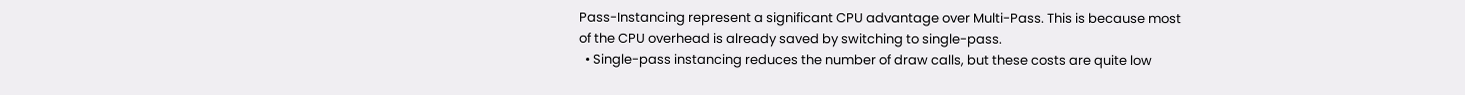Pass-Instancing represent a significant CPU advantage over Multi-Pass. This is because most of the CPU overhead is already saved by switching to single-pass.
  • Single-pass instancing reduces the number of draw calls, but these costs are quite low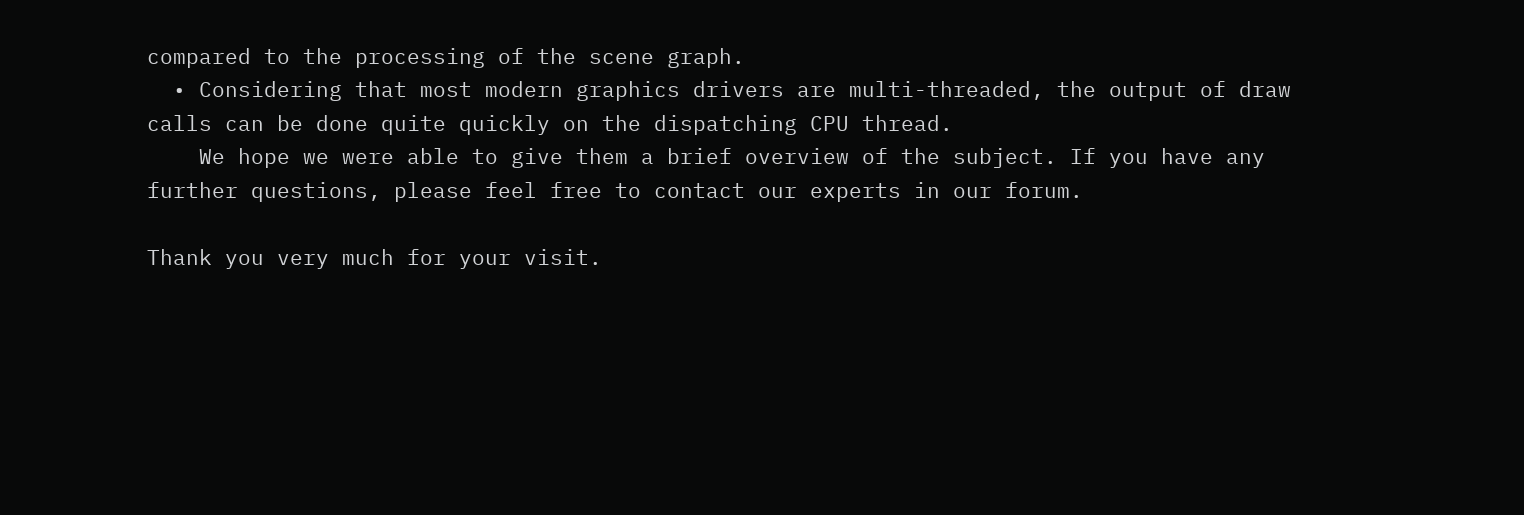compared to the processing of the scene graph.
  • Considering that most modern graphics drivers are multi-threaded, the output of draw calls can be done quite quickly on the dispatching CPU thread.
    We hope we were able to give them a brief overview of the subject. If you have any further questions, please feel free to contact our experts in our forum.

Thank you very much for your visit.